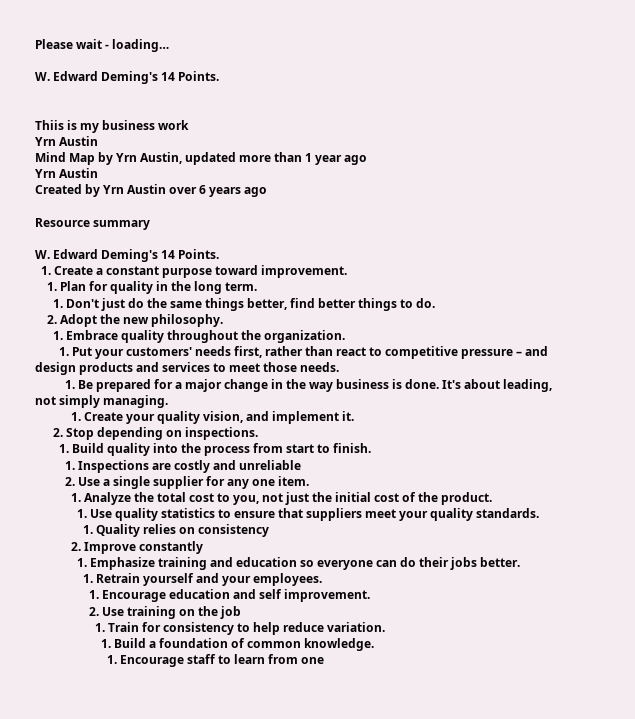Please wait - loading…

W. Edward Deming's 14 Points.


Thiis is my business work
Yrn Austin
Mind Map by Yrn Austin, updated more than 1 year ago
Yrn Austin
Created by Yrn Austin over 6 years ago

Resource summary

W. Edward Deming's 14 Points.
  1. Create a constant purpose toward improvement.
    1. Plan for quality in the long term.
      1. Don't just do the same things better, find better things to do.
    2. Adopt the new philosophy.
      1. Embrace quality throughout the organization.
        1. Put your customers' needs first, rather than react to competitive pressure – and design products and services to meet those needs.
          1. Be prepared for a major change in the way business is done. It's about leading, not simply managing.
            1. Create your quality vision, and implement it.
      2. Stop depending on inspections.
        1. Build quality into the process from start to finish.
          1. Inspections are costly and unreliable
          2. Use a single supplier for any one item.
            1. Analyze the total cost to you, not just the initial cost of the product.
              1. Use quality statistics to ensure that suppliers meet your quality standards.
                1. Quality relies on consistency
            2. Improve constantly
              1. Emphasize training and education so everyone can do their jobs better.
                1. Retrain yourself and your employees.
                  1. Encourage education and self improvement.
                  2. Use training on the job
                    1. Train for consistency to help reduce variation.
                      1. Build a foundation of common knowledge.
                        1. Encourage staff to learn from one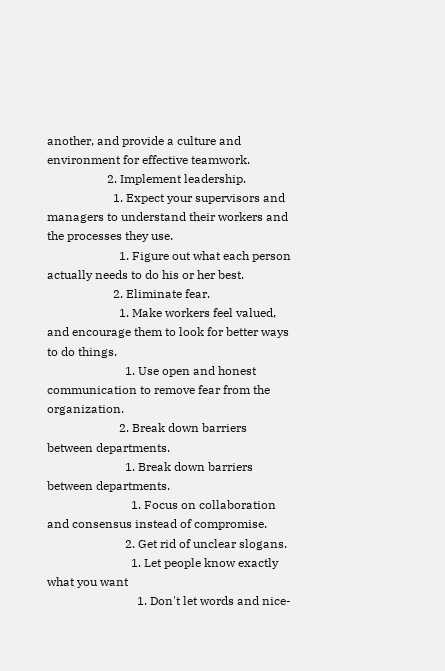another, and provide a culture and environment for effective teamwork.
                    2. Implement leadership.
                      1. Expect your supervisors and managers to understand their workers and the processes they use.
                        1. Figure out what each person actually needs to do his or her best.
                      2. Eliminate fear.
                        1. Make workers feel valued, and encourage them to look for better ways to do things.
                          1. Use open and honest communication to remove fear from the organization.
                        2. Break down barriers between departments.
                          1. Break down barriers between departments.
                            1. Focus on collaboration and consensus instead of compromise.
                          2. Get rid of unclear slogans.
                            1. Let people know exactly what you want
                              1. Don't let words and nice-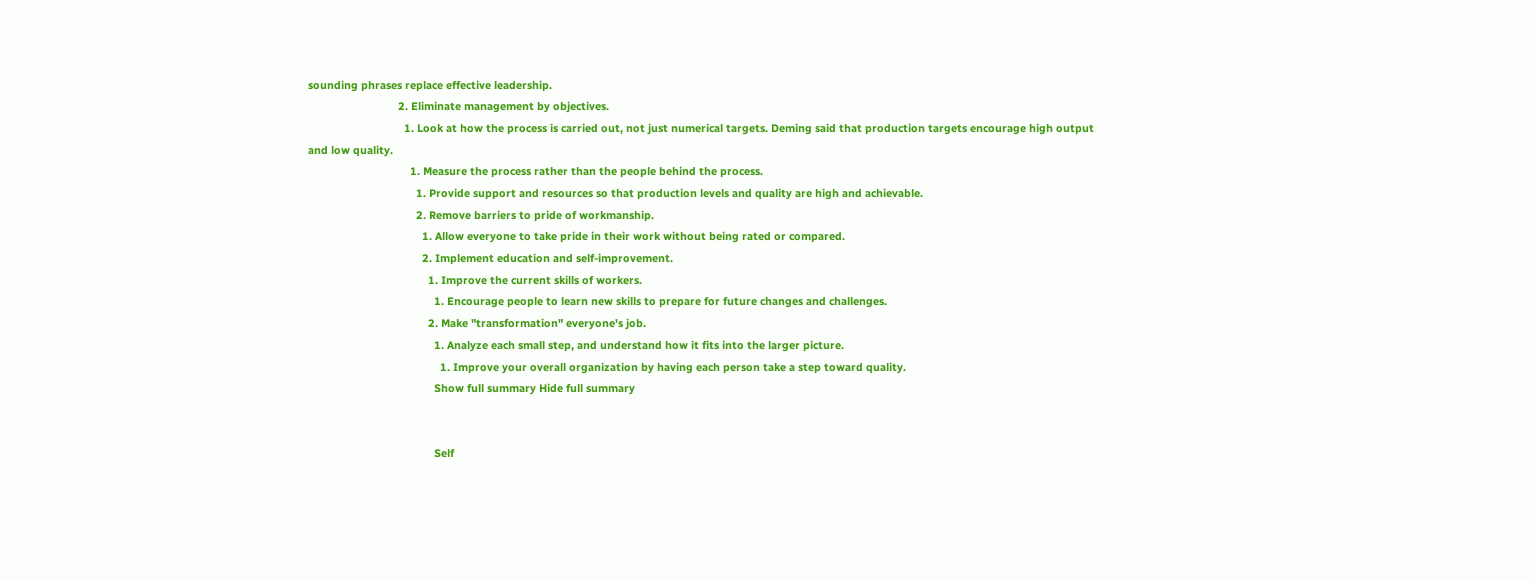sounding phrases replace effective leadership.
                              2. Eliminate management by objectives.
                                1. Look at how the process is carried out, not just numerical targets. Deming said that production targets encourage high output and low quality.
                                  1. Measure the process rather than the people behind the process.
                                    1. Provide support and resources so that production levels and quality are high and achievable.
                                    2. Remove barriers to pride of workmanship.
                                      1. Allow everyone to take pride in their work without being rated or compared.
                                      2. Implement education and self-improvement.
                                        1. Improve the current skills of workers.
                                          1. Encourage people to learn new skills to prepare for future changes and challenges.
                                        2. Make "transformation" everyone's job.
                                          1. Analyze each small step, and understand how it fits into the larger picture.
                                            1. Improve your overall organization by having each person take a step toward quality.
                                          Show full summary Hide full summary


                                          Self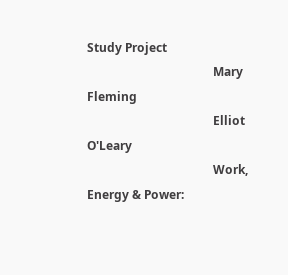Study Project
                                          Mary Fleming
                                          Elliot O'Leary
                                          Work, Energy & Power: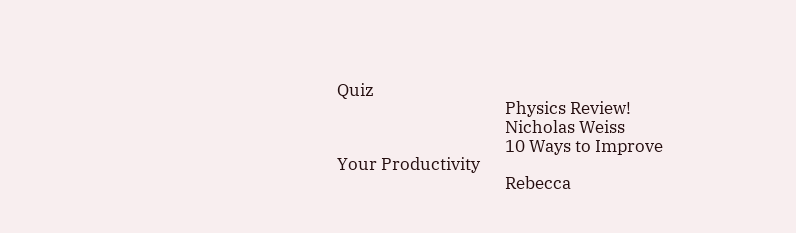Quiz
                                          Physics Review!
                                          Nicholas Weiss
                                          10 Ways to Improve Your Productivity
                                          Rebecca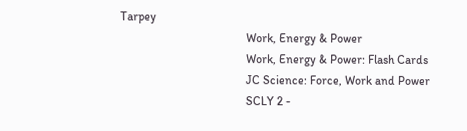Tarpey
                                          Work, Energy & Power
                                          Work, Energy & Power: Flash Cards
                                          JC Science: Force, Work and Power
                                          SCLY 2 -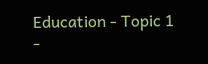Education - Topic 1 -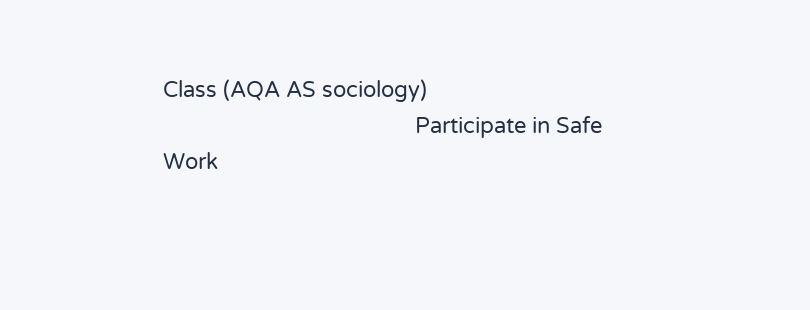Class (AQA AS sociology)
                                          Participate in Safe Work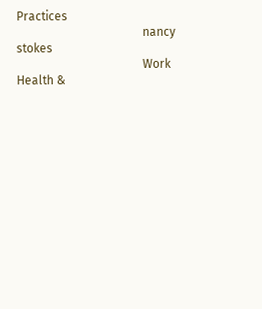Practices
                                          nancy stokes
                                          Work Health &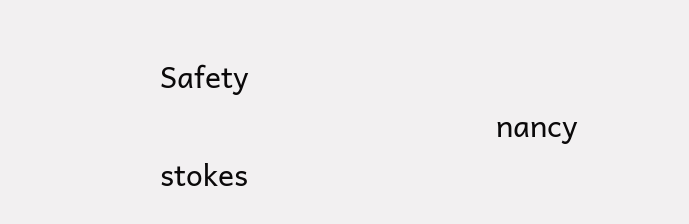Safety
                                          nancy stokes